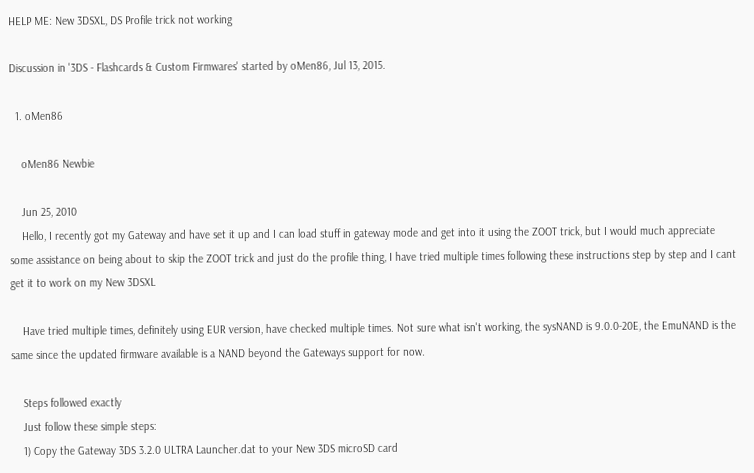HELP ME: New 3DSXL, DS Profile trick not working

Discussion in '3DS - Flashcards & Custom Firmwares' started by oMen86, Jul 13, 2015.

  1. oMen86

    oMen86 Newbie

    Jun 25, 2010
    Hello, I recently got my Gateway and have set it up and I can load stuff in gateway mode and get into it using the ZOOT trick, but I would much appreciate some assistance on being about to skip the ZOOT trick and just do the profile thing, I have tried multiple times following these instructions step by step and I cant get it to work on my New 3DSXL

    Have tried multiple times, definitely using EUR version, have checked multiple times. Not sure what isn't working, the sysNAND is 9.0.0-20E, the EmuNAND is the same since the updated firmware available is a NAND beyond the Gateways support for now.

    Steps followed exactly
    Just follow these simple steps:
    1) Copy the Gateway 3DS 3.2.0 ULTRA Launcher.dat to your New 3DS microSD card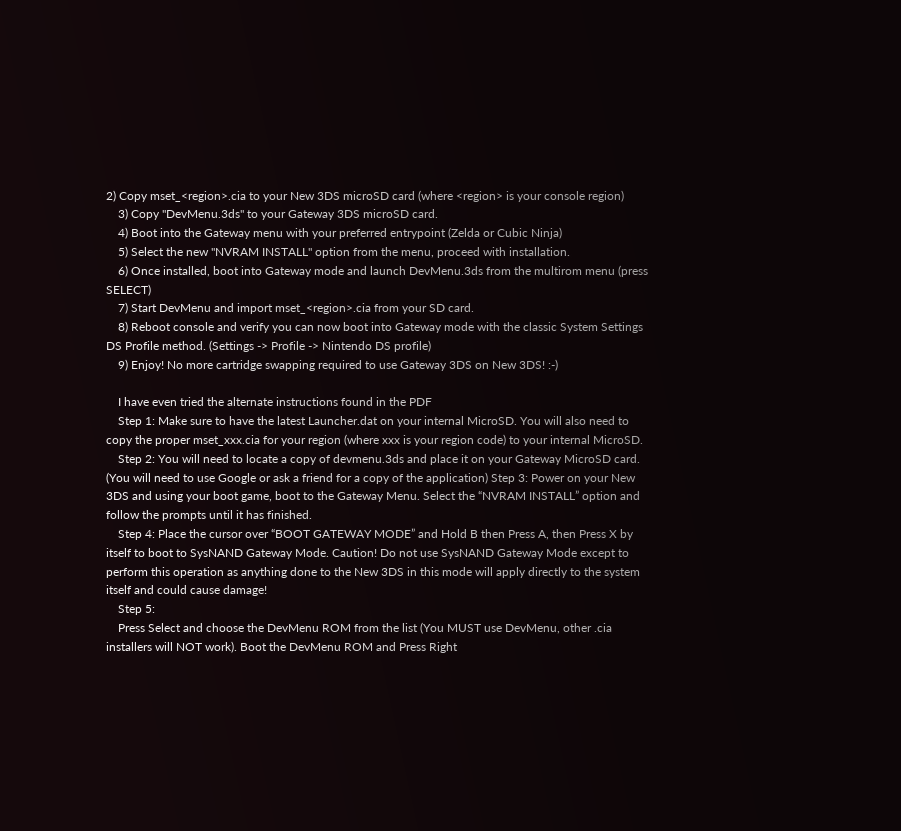2) Copy mset_<region>.cia to your New 3DS microSD card (where <region> is your console region)
    3) Copy "DevMenu.3ds" to your Gateway 3DS microSD card.
    4) Boot into the Gateway menu with your preferred entrypoint (Zelda or Cubic Ninja)
    5) Select the new "NVRAM INSTALL" option from the menu, proceed with installation.
    6) Once installed, boot into Gateway mode and launch DevMenu.3ds from the multirom menu (press SELECT)
    7) Start DevMenu and import mset_<region>.cia from your SD card.
    8) Reboot console and verify you can now boot into Gateway mode with the classic System Settings DS Profile method. (Settings -> Profile -> Nintendo DS profile)
    9) Enjoy! No more cartridge swapping required to use Gateway 3DS on New 3DS! :-)

    I have even tried the alternate instructions found in the PDF
    Step 1: Make sure to have the latest Launcher.dat on your internal MicroSD. You will also need to copy the proper mset_xxx.cia for your region (where xxx is your region code) to your internal MicroSD.
    Step 2: You will need to locate a copy of devmenu.3ds and place it on your Gateway MicroSD card. (You will need to use Google or ask a friend for a copy of the application) Step 3: Power on your New 3DS and using your boot game, boot to the Gateway Menu. Select the “NVRAM INSTALL” option and follow the prompts until it has finished.
    Step 4: Place the cursor over “BOOT GATEWAY MODE” and Hold B then Press A, then Press X by itself to boot to SysNAND Gateway Mode. Caution! Do not use SysNAND Gateway Mode except to perform this operation as anything done to the New 3DS in this mode will apply directly to the system itself and could cause damage!
    Step 5:
    Press Select and choose the DevMenu ROM from the list (You MUST use DevMenu, other .cia installers will NOT work). Boot the DevMenu ROM and Press Right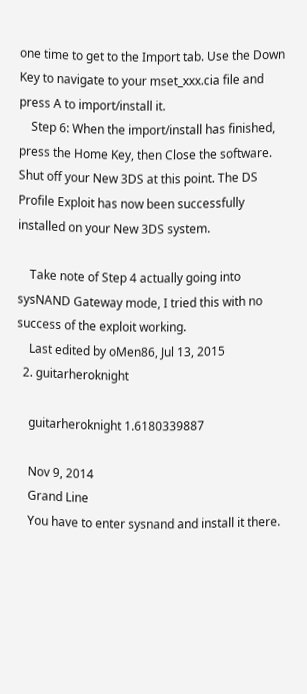one time to get to the Import tab. Use the Down Key to navigate to your mset_xxx.cia file and press A to import/install it.
    Step 6: When the import/install has finished, press the Home Key, then Close the software. Shut off your New 3DS at this point. The DS Profile Exploit has now been successfully installed on your New 3DS system.

    Take note of Step 4 actually going into sysNAND Gateway mode, I tried this with no success of the exploit working.
    Last edited by oMen86, Jul 13, 2015
  2. guitarheroknight

    guitarheroknight 1.6180339887

    Nov 9, 2014
    Grand Line
    You have to enter sysnand and install it there.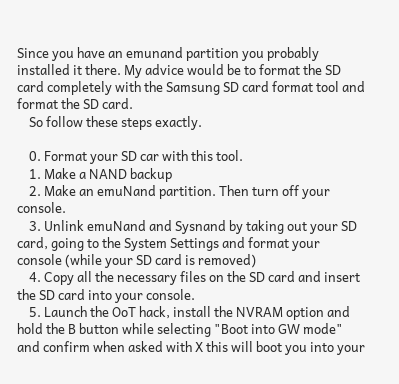Since you have an emunand partition you probably installed it there. My advice would be to format the SD card completely with the Samsung SD card format tool and format the SD card.
    So follow these steps exactly.

    0. Format your SD car with this tool.
    1. Make a NAND backup
    2. Make an emuNand partition. Then turn off your console.
    3. Unlink emuNand and Sysnand by taking out your SD card, going to the System Settings and format your console (while your SD card is removed)
    4. Copy all the necessary files on the SD card and insert the SD card into your console.
    5. Launch the OoT hack, install the NVRAM option and hold the B button while selecting "Boot into GW mode" and confirm when asked with X this will boot you into your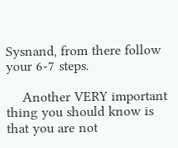Sysnand, from there follow your 6-7 steps.

    Another VERY important thing you should know is that you are not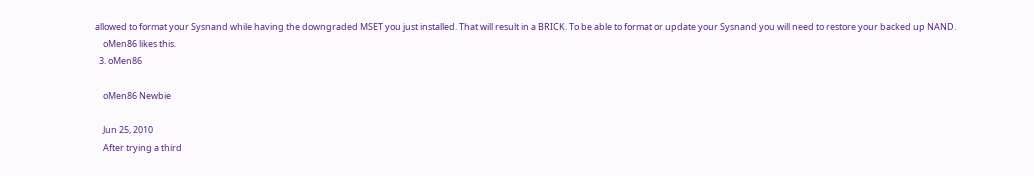allowed to format your Sysnand while having the downgraded MSET you just installed. That will result in a BRICK. To be able to format or update your Sysnand you will need to restore your backed up NAND.
    oMen86 likes this.
  3. oMen86

    oMen86 Newbie

    Jun 25, 2010
    After trying a third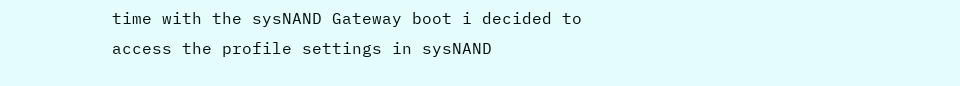time with the sysNAND Gateway boot i decided to access the profile settings in sysNAND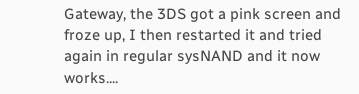Gateway, the 3DS got a pink screen and froze up, I then restarted it and tried again in regular sysNAND and it now works....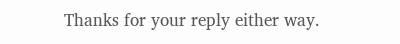Thanks for your reply either way.